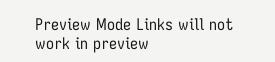Preview Mode Links will not work in preview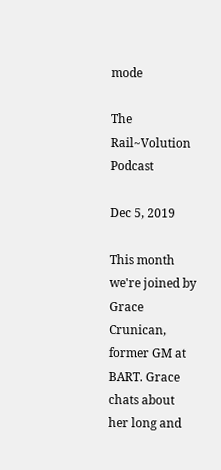mode

The Rail~Volution Podcast

Dec 5, 2019

This month we're joined by Grace Crunican, former GM at BART. Grace chats about her long and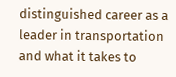distinguished career as a leader in transportation and what it takes to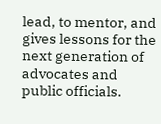lead, to mentor, and gives lessons for the next generation of advocates and public officials.